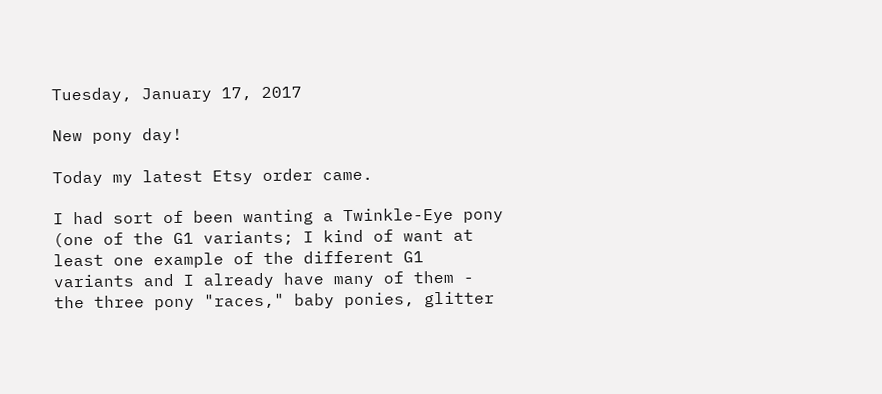Tuesday, January 17, 2017

New pony day!

Today my latest Etsy order came.

I had sort of been wanting a Twinkle-Eye pony (one of the G1 variants; I kind of want at least one example of the different G1 variants and I already have many of them - the three pony "races," baby ponies, glitter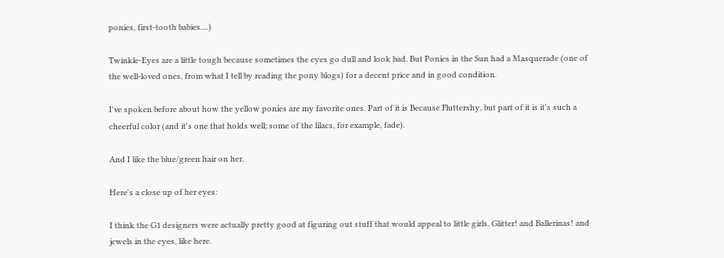ponies, first-tooth babies....)

Twinkle-Eyes are a little tough because sometimes the eyes go dull and look bad. But Ponies in the Sun had a Masquerade (one of the well-loved ones, from what I tell by reading the pony blogs) for a decent price and in good condition.

I've spoken before about how the yellow ponies are my favorite ones. Part of it is Because Fluttershy, but part of it is it's such a cheerful color (and it's one that holds well; some of the lilacs, for example, fade).

And I like the blue/green hair on her.

Here's a close up of her eyes:

I think the G1 designers were actually pretty good at figuring out stuff that would appeal to little girls. Glitter! and Ballerinas! and jewels in the eyes, like here.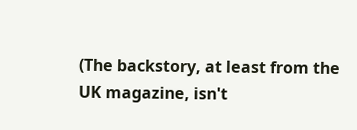(The backstory, at least from the UK magazine, isn't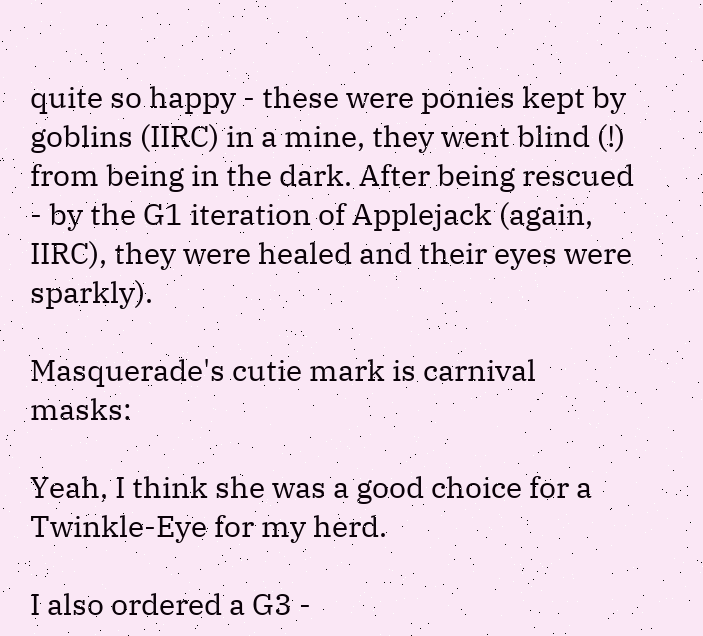quite so happy - these were ponies kept by goblins (IIRC) in a mine, they went blind (!) from being in the dark. After being rescued - by the G1 iteration of Applejack (again, IIRC), they were healed and their eyes were sparkly).

Masquerade's cutie mark is carnival masks:

Yeah, I think she was a good choice for a Twinkle-Eye for my herd.

I also ordered a G3 -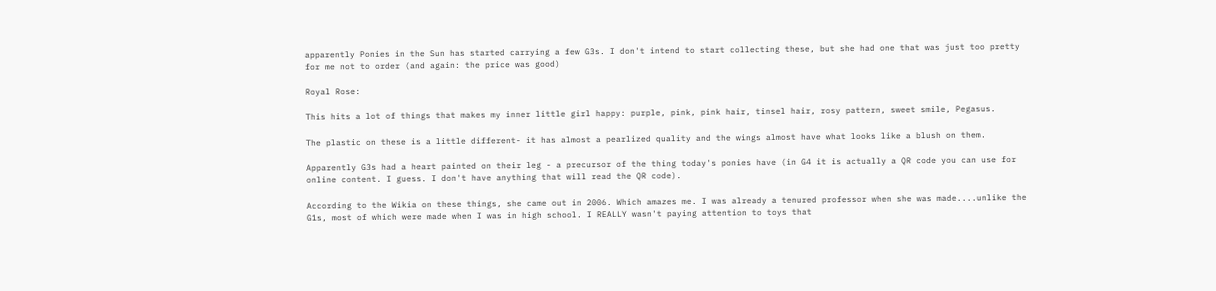apparently Ponies in the Sun has started carrying a few G3s. I don't intend to start collecting these, but she had one that was just too pretty for me not to order (and again: the price was good)

Royal Rose:

This hits a lot of things that makes my inner little girl happy: purple, pink, pink hair, tinsel hair, rosy pattern, sweet smile, Pegasus.

The plastic on these is a little different- it has almost a pearlized quality and the wings almost have what looks like a blush on them.

Apparently G3s had a heart painted on their leg - a precursor of the thing today's ponies have (in G4 it is actually a QR code you can use for online content. I guess. I don't have anything that will read the QR code).

According to the Wikia on these things, she came out in 2006. Which amazes me. I was already a tenured professor when she was made....unlike the G1s, most of which were made when I was in high school. I REALLY wasn't paying attention to toys that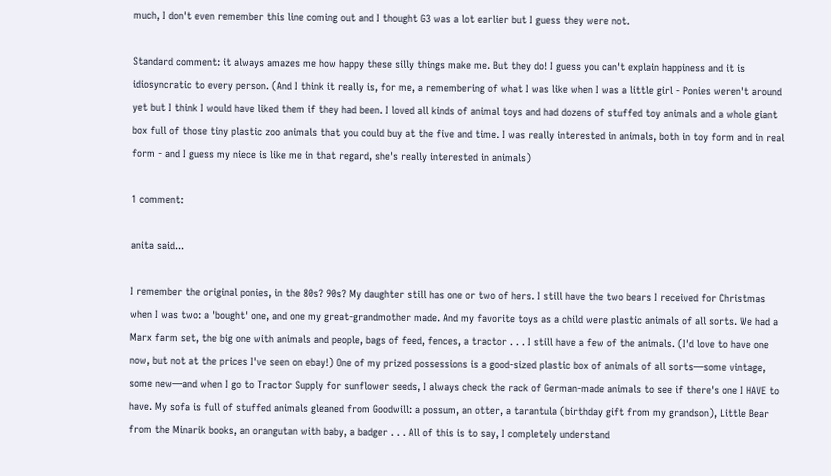much, I don't even remember this line coming out and I thought G3 was a lot earlier but I guess they were not.

Standard comment: it always amazes me how happy these silly things make me. But they do! I guess you can't explain happiness and it is idiosyncratic to every person. (And I think it really is, for me, a remembering of what I was like when I was a little girl - Ponies weren't around yet but I think I would have liked them if they had been. I loved all kinds of animal toys and had dozens of stuffed toy animals and a whole giant box full of those tiny plastic zoo animals that you could buy at the five and time. I was really interested in animals, both in toy form and in real form - and I guess my niece is like me in that regard, she's really interested in animals)

1 comment:

anita said...

I remember the original ponies, in the 80s? 90s? My daughter still has one or two of hers. I still have the two bears I received for Christmas when I was two: a 'bought' one, and one my great-grandmother made. And my favorite toys as a child were plastic animals of all sorts. We had a Marx farm set, the big one with animals and people, bags of feed, fences, a tractor . . . I still have a few of the animals. (I'd love to have one now, but not at the prices I've seen on ebay!) One of my prized possessions is a good-sized plastic box of animals of all sorts—some vintage, some new—and when I go to Tractor Supply for sunflower seeds, I always check the rack of German-made animals to see if there's one I HAVE to have. My sofa is full of stuffed animals gleaned from Goodwill: a possum, an otter, a tarantula (birthday gift from my grandson), Little Bear from the Minarik books, an orangutan with baby, a badger . . . All of this is to say, I completely understand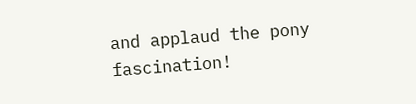and applaud the pony fascination!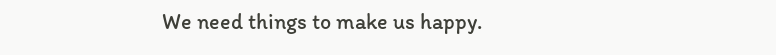We need things to make us happy.